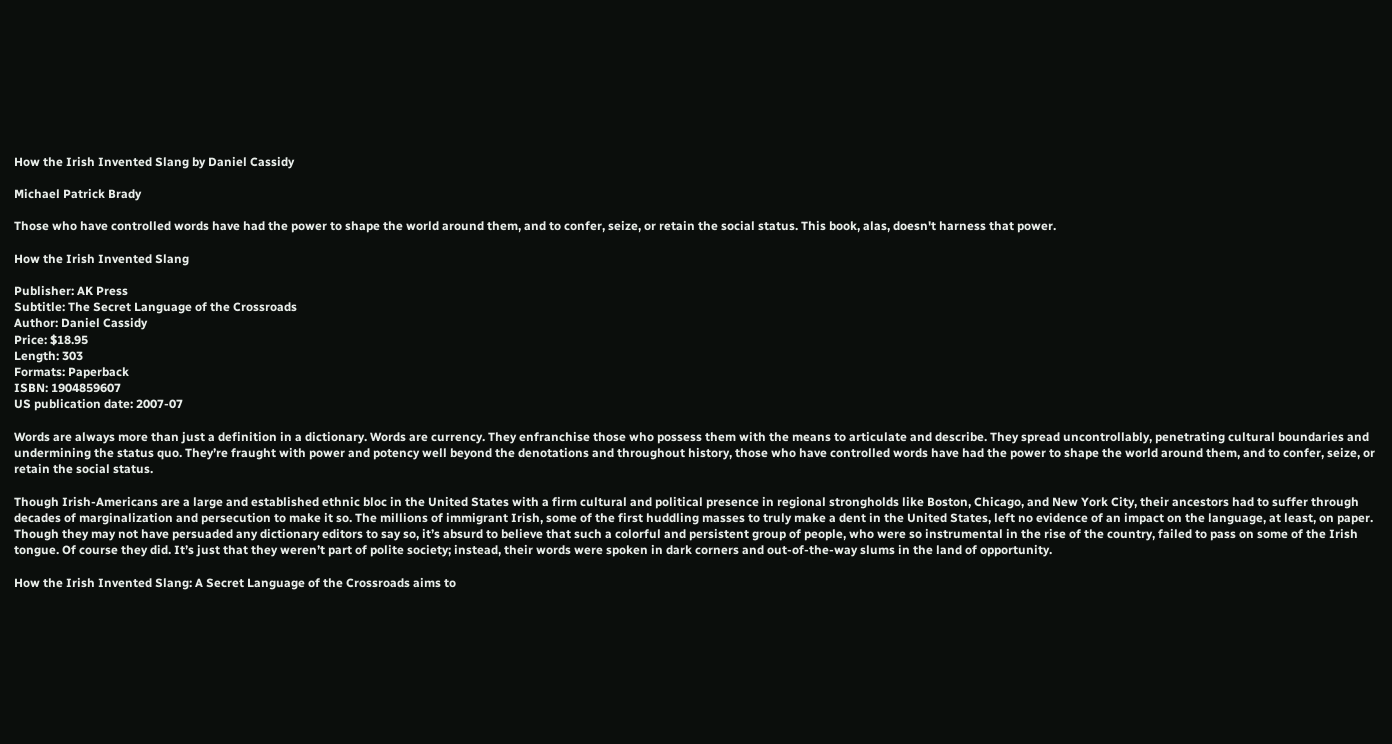How the Irish Invented Slang by Daniel Cassidy

Michael Patrick Brady

Those who have controlled words have had the power to shape the world around them, and to confer, seize, or retain the social status. This book, alas, doesn't harness that power.

How the Irish Invented Slang

Publisher: AK Press
Subtitle: The Secret Language of the Crossroads
Author: Daniel Cassidy
Price: $18.95
Length: 303
Formats: Paperback
ISBN: 1904859607
US publication date: 2007-07

Words are always more than just a definition in a dictionary. Words are currency. They enfranchise those who possess them with the means to articulate and describe. They spread uncontrollably, penetrating cultural boundaries and undermining the status quo. They’re fraught with power and potency well beyond the denotations and throughout history, those who have controlled words have had the power to shape the world around them, and to confer, seize, or retain the social status.

Though Irish-Americans are a large and established ethnic bloc in the United States with a firm cultural and political presence in regional strongholds like Boston, Chicago, and New York City, their ancestors had to suffer through decades of marginalization and persecution to make it so. The millions of immigrant Irish, some of the first huddling masses to truly make a dent in the United States, left no evidence of an impact on the language, at least, on paper. Though they may not have persuaded any dictionary editors to say so, it’s absurd to believe that such a colorful and persistent group of people, who were so instrumental in the rise of the country, failed to pass on some of the Irish tongue. Of course they did. It’s just that they weren’t part of polite society; instead, their words were spoken in dark corners and out-of-the-way slums in the land of opportunity.

How the Irish Invented Slang: A Secret Language of the Crossroads aims to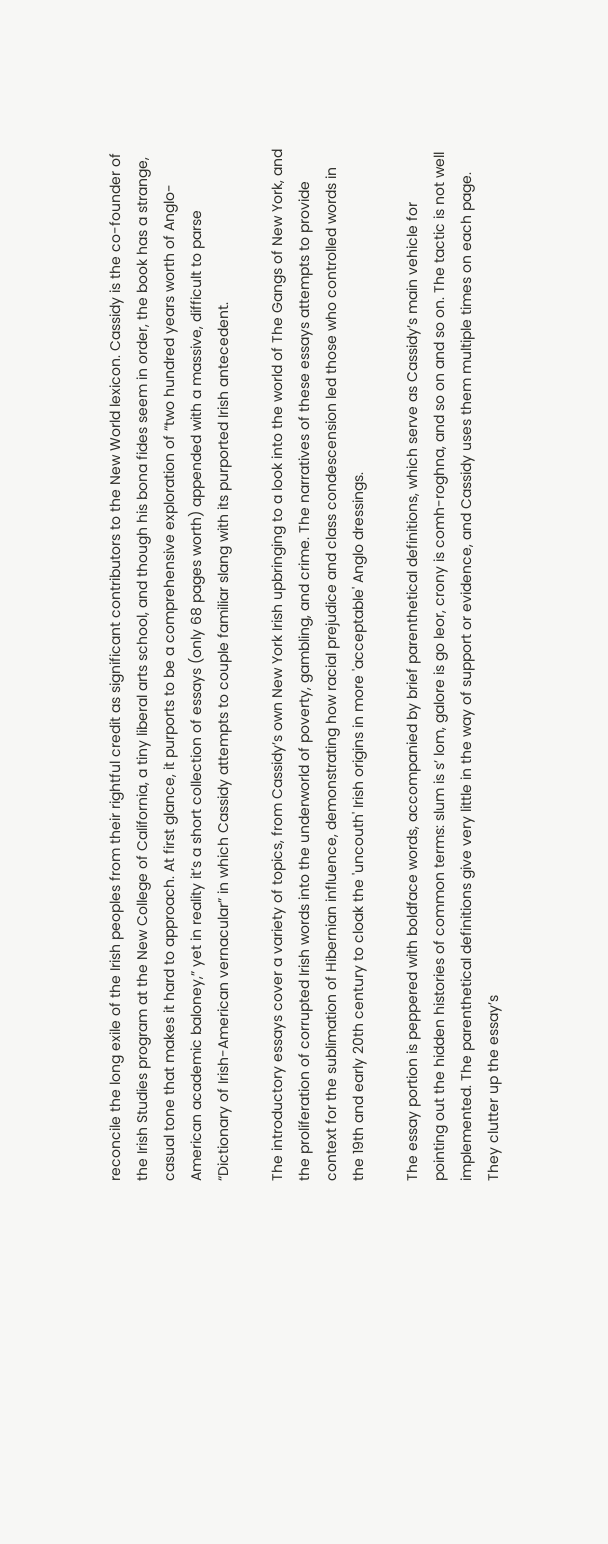reconcile the long exile of the Irish peoples from their rightful credit as significant contributors to the New World lexicon. Cassidy is the co-founder of the Irish Studies program at the New College of California, a tiny liberal arts school, and though his bona fides seem in order, the book has a strange, casual tone that makes it hard to approach. At first glance, it purports to be a comprehensive exploration of “two hundred years worth of Anglo-American academic baloney,” yet in reality it’s a short collection of essays (only 68 pages worth) appended with a massive, difficult to parse “Dictionary of Irish-American vernacular” in which Cassidy attempts to couple familiar slang with its purported Irish antecedent.

The introductory essays cover a variety of topics, from Cassidy’s own New York Irish upbringing to a look into the world of The Gangs of New York, and the proliferation of corrupted Irish words into the underworld of poverty, gambling, and crime. The narratives of these essays attempts to provide context for the sublimation of Hibernian influence, demonstrating how racial prejudice and class condescension led those who controlled words in the 19th and early 20th century to cloak the 'uncouth' Irish origins in more 'acceptable' Anglo dressings.

The essay portion is peppered with boldface words, accompanied by brief parenthetical definitions, which serve as Cassidy’s main vehicle for pointing out the hidden histories of common terms: slum is s’ lom, galore is go leor, crony is comh-roghna, and so on and so on. The tactic is not well implemented. The parenthetical definitions give very little in the way of support or evidence, and Cassidy uses them multiple times on each page. They clutter up the essay’s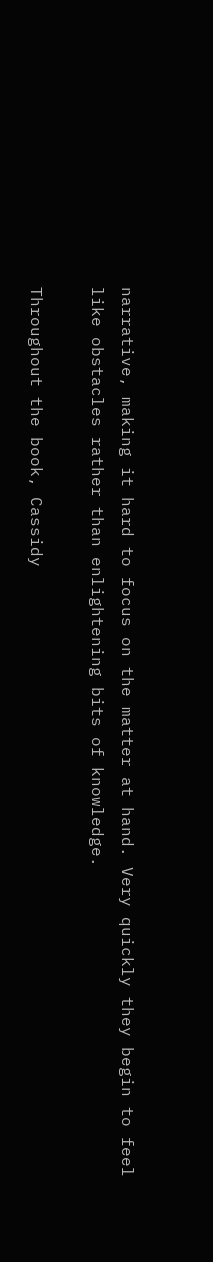narrative, making it hard to focus on the matter at hand. Very quickly they begin to feel like obstacles rather than enlightening bits of knowledge.

Throughout the book, Cassidy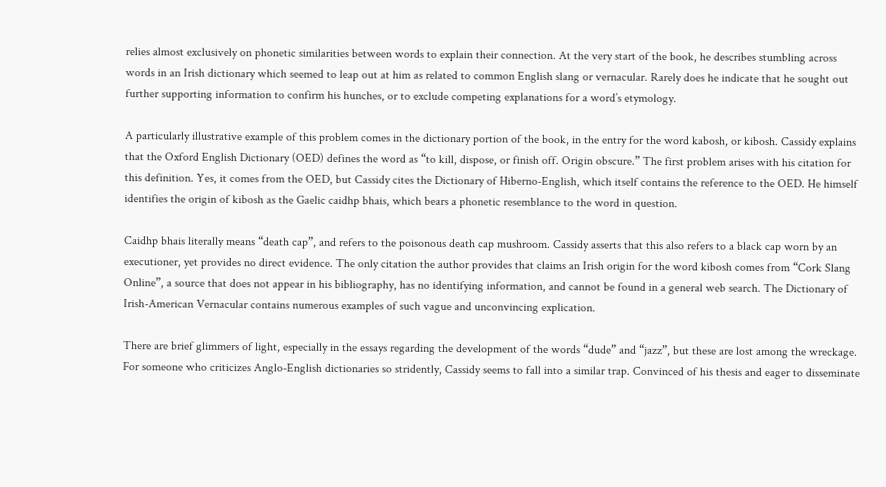relies almost exclusively on phonetic similarities between words to explain their connection. At the very start of the book, he describes stumbling across words in an Irish dictionary which seemed to leap out at him as related to common English slang or vernacular. Rarely does he indicate that he sought out further supporting information to confirm his hunches, or to exclude competing explanations for a word’s etymology.

A particularly illustrative example of this problem comes in the dictionary portion of the book, in the entry for the word kabosh, or kibosh. Cassidy explains that the Oxford English Dictionary (OED) defines the word as “to kill, dispose, or finish off. Origin obscure.” The first problem arises with his citation for this definition. Yes, it comes from the OED, but Cassidy cites the Dictionary of Hiberno-English, which itself contains the reference to the OED. He himself identifies the origin of kibosh as the Gaelic caidhp bhais, which bears a phonetic resemblance to the word in question.

Caidhp bhais literally means “death cap”, and refers to the poisonous death cap mushroom. Cassidy asserts that this also refers to a black cap worn by an executioner, yet provides no direct evidence. The only citation the author provides that claims an Irish origin for the word kibosh comes from “Cork Slang Online”, a source that does not appear in his bibliography, has no identifying information, and cannot be found in a general web search. The Dictionary of Irish-American Vernacular contains numerous examples of such vague and unconvincing explication.

There are brief glimmers of light, especially in the essays regarding the development of the words “dude” and “jazz”, but these are lost among the wreckage. For someone who criticizes Anglo-English dictionaries so stridently, Cassidy seems to fall into a similar trap. Convinced of his thesis and eager to disseminate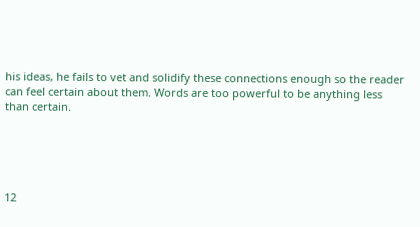his ideas, he fails to vet and solidify these connections enough so the reader can feel certain about them. Words are too powerful to be anything less than certain.





12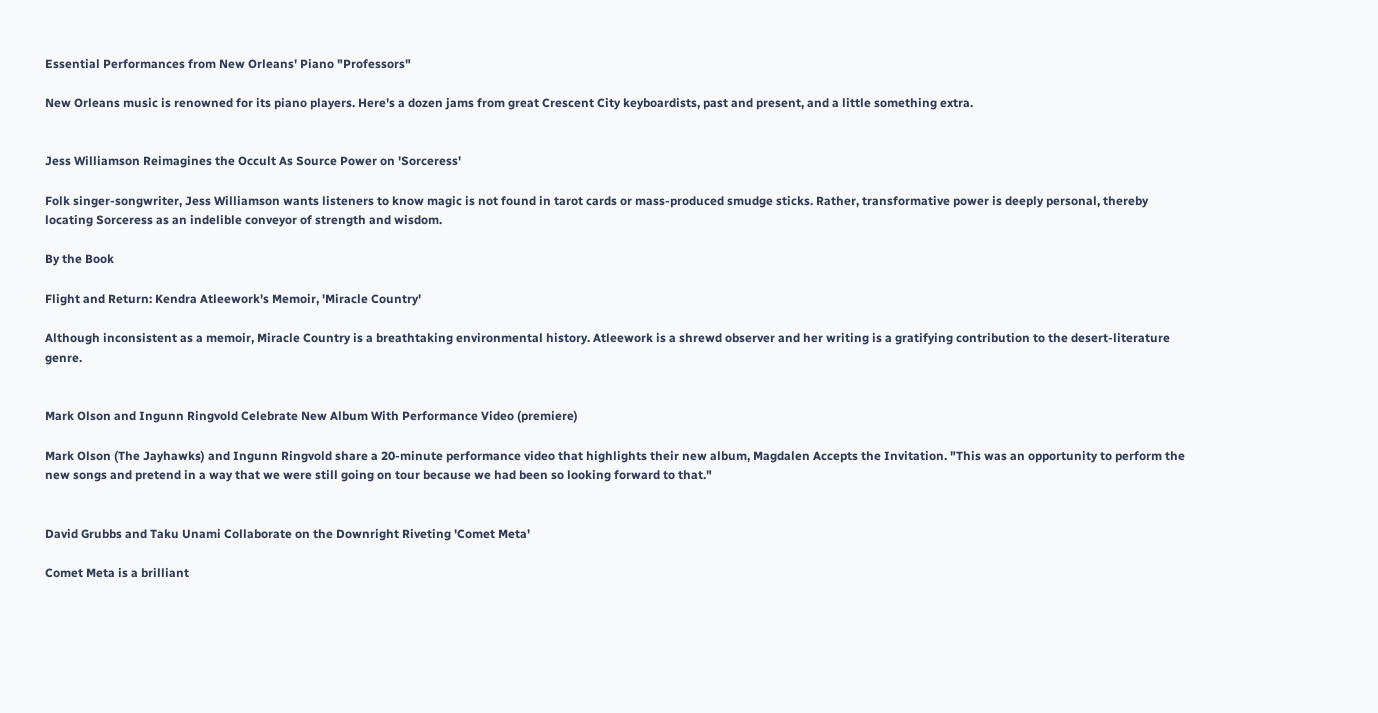Essential Performances from New Orleans' Piano "Professors"

New Orleans music is renowned for its piano players. Here's a dozen jams from great Crescent City keyboardists, past and present, and a little something extra.


Jess Williamson Reimagines the Occult As Source Power on 'Sorceress'

Folk singer-songwriter, Jess Williamson wants listeners to know magic is not found in tarot cards or mass-produced smudge sticks. Rather, transformative power is deeply personal, thereby locating Sorceress as an indelible conveyor of strength and wisdom.

By the Book

Flight and Return: Kendra Atleework's Memoir, 'Miracle Country'

Although inconsistent as a memoir, Miracle Country is a breathtaking environmental history. Atleework is a shrewd observer and her writing is a gratifying contribution to the desert-literature genre.


Mark Olson and Ingunn Ringvold Celebrate New Album With Performance Video (premiere)

Mark Olson (The Jayhawks) and Ingunn Ringvold share a 20-minute performance video that highlights their new album, Magdalen Accepts the Invitation. "This was an opportunity to perform the new songs and pretend in a way that we were still going on tour because we had been so looking forward to that."


David Grubbs and Taku Unami Collaborate on the Downright Riveting 'Comet Meta'

Comet Meta is a brilliant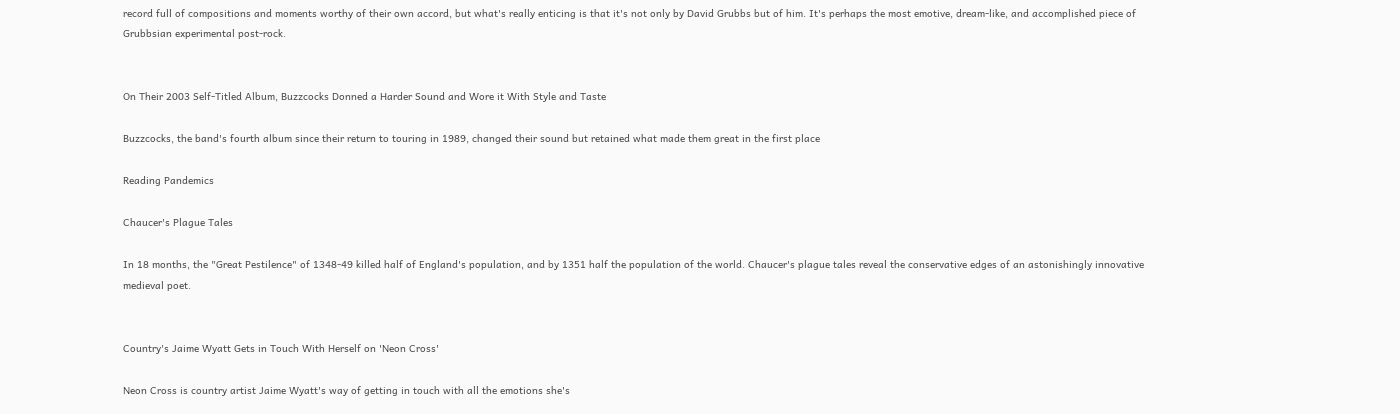record full of compositions and moments worthy of their own accord, but what's really enticing is that it's not only by David Grubbs but of him. It's perhaps the most emotive, dream-like, and accomplished piece of Grubbsian experimental post-rock.


On Their 2003 Self-Titled Album, Buzzcocks Donned a Harder Sound and Wore it With Style and Taste

Buzzcocks, the band's fourth album since their return to touring in 1989, changed their sound but retained what made them great in the first place

Reading Pandemics

Chaucer's Plague Tales

In 18 months, the "Great Pestilence" of 1348-49 killed half of England's population, and by 1351 half the population of the world. Chaucer's plague tales reveal the conservative edges of an astonishingly innovative medieval poet.


Country's Jaime Wyatt Gets in Touch With Herself on 'Neon Cross'

Neon Cross is country artist Jaime Wyatt's way of getting in touch with all the emotions she's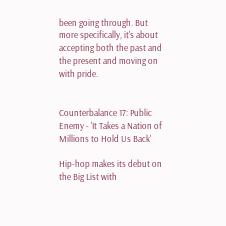been going through. But more specifically, it's about accepting both the past and the present and moving on with pride.


Counterbalance 17: Public Enemy - 'It Takes a Nation of Millions to Hold Us Back'

Hip-hop makes its debut on the Big List with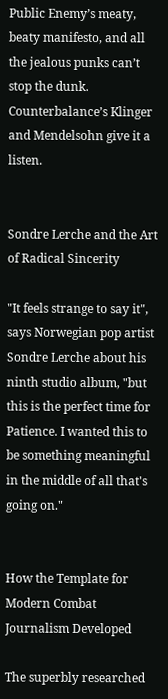Public Enemy’s meaty, beaty manifesto, and all the jealous punks can’t stop the dunk. Counterbalance’s Klinger and Mendelsohn give it a listen.


Sondre Lerche and the Art of Radical Sincerity

"It feels strange to say it", says Norwegian pop artist Sondre Lerche about his ninth studio album, "but this is the perfect time for Patience. I wanted this to be something meaningful in the middle of all that's going on."


How the Template for Modern Combat Journalism Developed

The superbly researched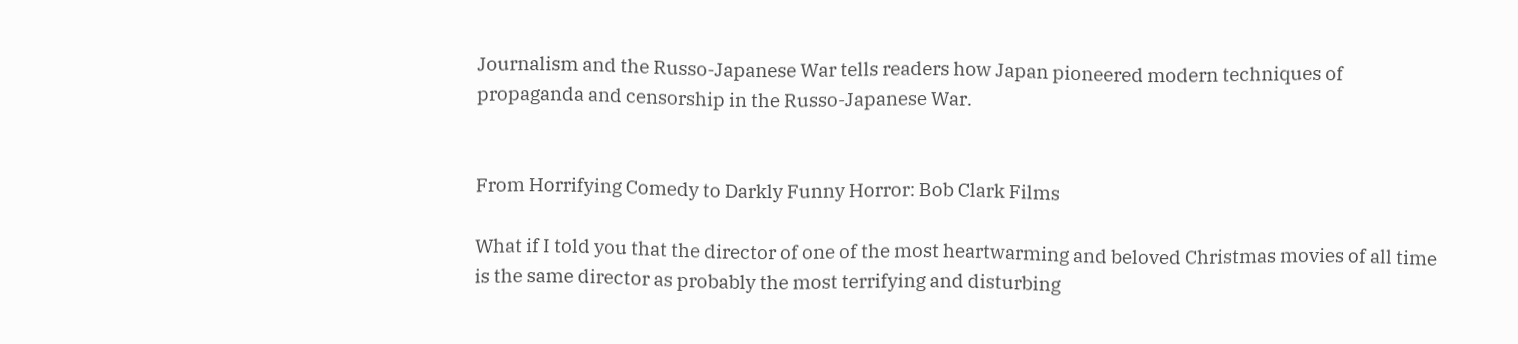Journalism and the Russo-Japanese War tells readers how Japan pioneered modern techniques of propaganda and censorship in the Russo-Japanese War.


From Horrifying Comedy to Darkly Funny Horror: Bob Clark Films

What if I told you that the director of one of the most heartwarming and beloved Christmas movies of all time is the same director as probably the most terrifying and disturbing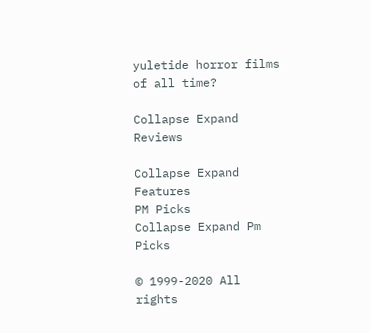yuletide horror films of all time?

Collapse Expand Reviews

Collapse Expand Features
PM Picks
Collapse Expand Pm Picks

© 1999-2020 All rights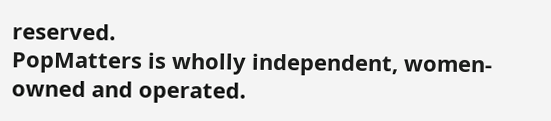reserved.
PopMatters is wholly independent, women-owned and operated.